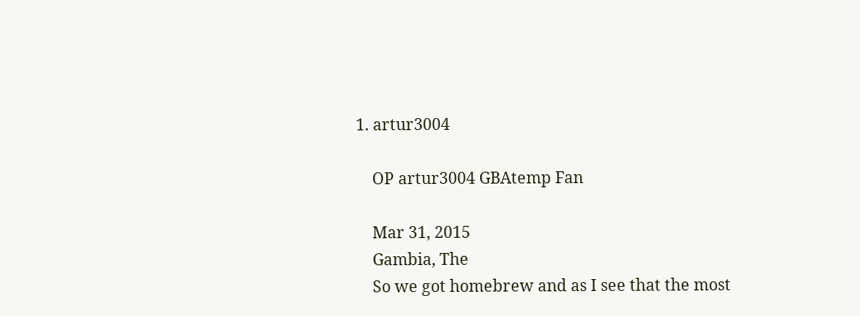1. artur3004

    OP artur3004 GBAtemp Fan

    Mar 31, 2015
    Gambia, The
    So we got homebrew and as I see that the most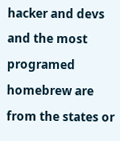hacker and devs and the most programed homebrew are from the states or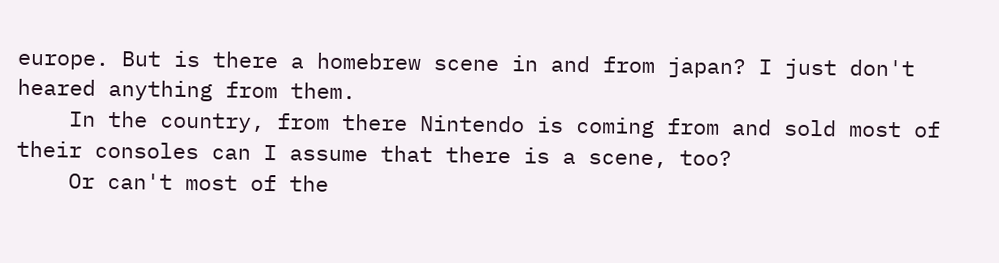europe. But is there a homebrew scene in and from japan? I just don't heared anything from them.
    In the country, from there Nintendo is coming from and sold most of their consoles can I assume that there is a scene, too?
    Or can't most of the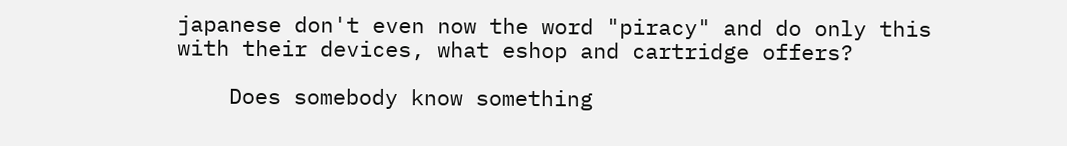japanese don't even now the word "piracy" and do only this with their devices, what eshop and cartridge offers?

    Does somebody know something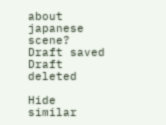about japanese scene?
Draft saved Draft deleted

Hide similar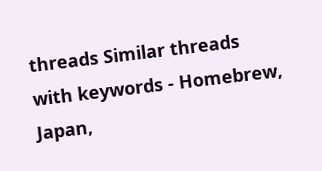threads Similar threads with keywords - Homebrew, Japan,